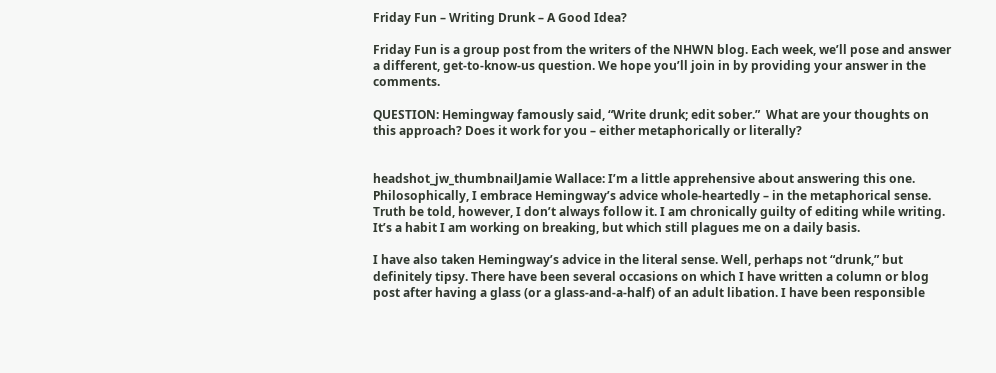Friday Fun – Writing Drunk – A Good Idea?

Friday Fun is a group post from the writers of the NHWN blog. Each week, we’ll pose and answer a different, get-to-know-us question. We hope you’ll join in by providing your answer in the comments.

QUESTION: Hemingway famously said, “Write drunk; edit sober.”  What are your thoughts on this approach? Does it work for you – either metaphorically or literally?


headshot_jw_thumbnailJamie Wallace: I’m a little apprehensive about answering this one. Philosophically, I embrace Hemingway’s advice whole-heartedly – in the metaphorical sense. Truth be told, however, I don’t always follow it. I am chronically guilty of editing while writing. It’s a habit I am working on breaking, but which still plagues me on a daily basis.

I have also taken Hemingway’s advice in the literal sense. Well, perhaps not “drunk,” but definitely tipsy. There have been several occasions on which I have written a column or blog post after having a glass (or a glass-and-a-half) of an adult libation. I have been responsible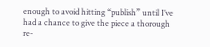enough to avoid hitting “publish” until I’ve had a chance to give the piece a thorough re-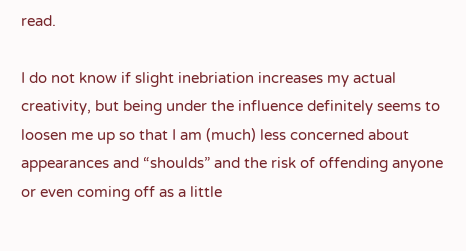read.

I do not know if slight inebriation increases my actual creativity, but being under the influence definitely seems to loosen me up so that I am (much) less concerned about appearances and “shoulds” and the risk of offending anyone or even coming off as a little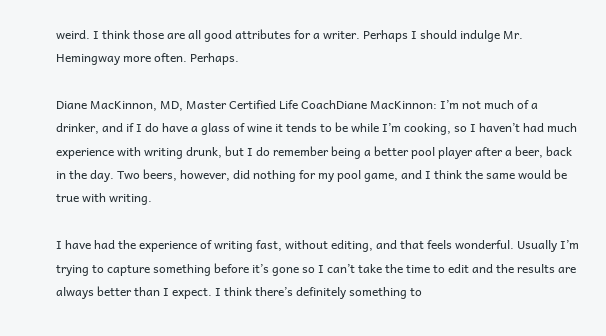weird. I think those are all good attributes for a writer. Perhaps I should indulge Mr. Hemingway more often. Perhaps.

Diane MacKinnon, MD, Master Certified Life CoachDiane MacKinnon: I’m not much of a drinker, and if I do have a glass of wine it tends to be while I’m cooking, so I haven’t had much experience with writing drunk, but I do remember being a better pool player after a beer, back in the day. Two beers, however, did nothing for my pool game, and I think the same would be true with writing.

I have had the experience of writing fast, without editing, and that feels wonderful. Usually I’m trying to capture something before it’s gone so I can’t take the time to edit and the results are always better than I expect. I think there’s definitely something to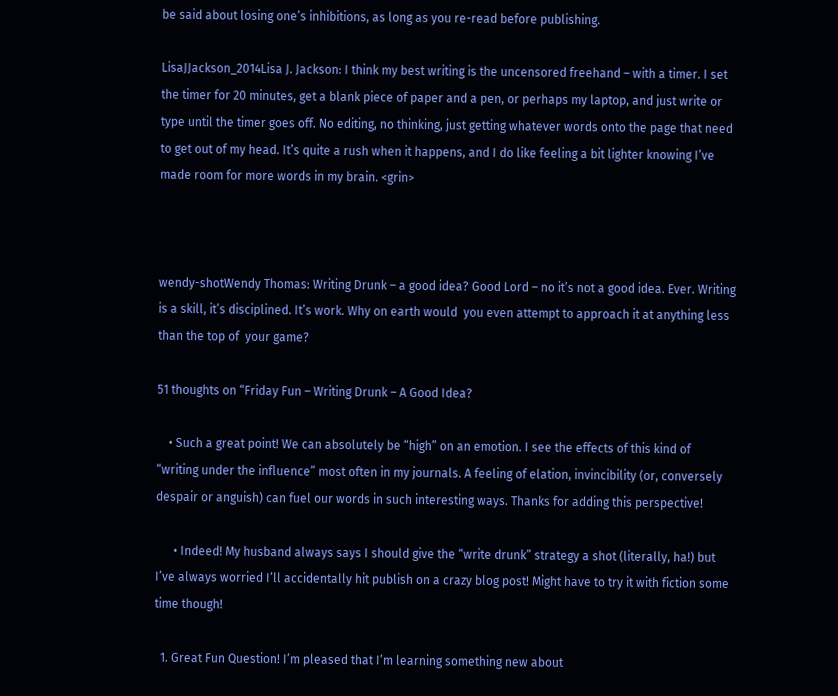be said about losing one’s inhibitions, as long as you re-read before publishing.

LisaJJackson_2014Lisa J. Jackson: I think my best writing is the uncensored freehand – with a timer. I set the timer for 20 minutes, get a blank piece of paper and a pen, or perhaps my laptop, and just write or type until the timer goes off. No editing, no thinking, just getting whatever words onto the page that need to get out of my head. It’s quite a rush when it happens, and I do like feeling a bit lighter knowing I’ve made room for more words in my brain. <grin>



wendy-shotWendy Thomas: Writing Drunk – a good idea? Good Lord – no it’s not a good idea. Ever. Writing is a skill, it’s disciplined. It’s work. Why on earth would  you even attempt to approach it at anything less than the top of  your game?

51 thoughts on “Friday Fun – Writing Drunk – A Good Idea?

    • Such a great point! We can absolutely be “high” on an emotion. I see the effects of this kind of “writing under the influence” most often in my journals. A feeling of elation, invincibility (or, conversely despair or anguish) can fuel our words in such interesting ways. Thanks for adding this perspective!

      • Indeed! My husband always says I should give the “write drunk” strategy a shot (literally, ha!) but I’ve always worried I’ll accidentally hit publish on a crazy blog post! Might have to try it with fiction some time though!

  1. Great Fun Question! I’m pleased that I’m learning something new about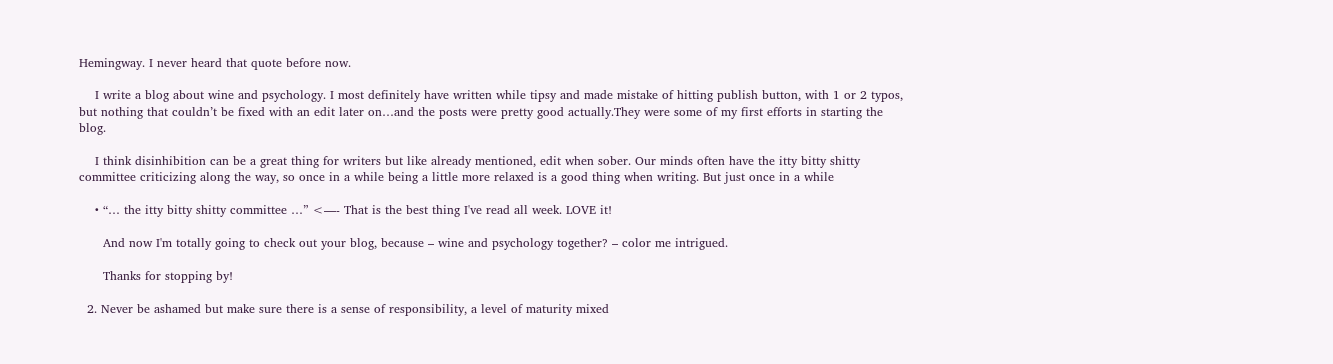Hemingway. I never heard that quote before now.

    I write a blog about wine and psychology. I most definitely have written while tipsy and made mistake of hitting publish button, with 1 or 2 typos, but nothing that couldn’t be fixed with an edit later on…and the posts were pretty good actually.They were some of my first efforts in starting the blog.

    I think disinhibition can be a great thing for writers but like already mentioned, edit when sober. Our minds often have the itty bitty shitty committee criticizing along the way, so once in a while being a little more relaxed is a good thing when writing. But just once in a while

    • “… the itty bitty shitty committee …” <—- That is the best thing I've read all week. LOVE it!

      And now I'm totally going to check out your blog, because – wine and psychology together? – color me intrigued.

      Thanks for stopping by!

  2. Never be ashamed but make sure there is a sense of responsibility, a level of maturity mixed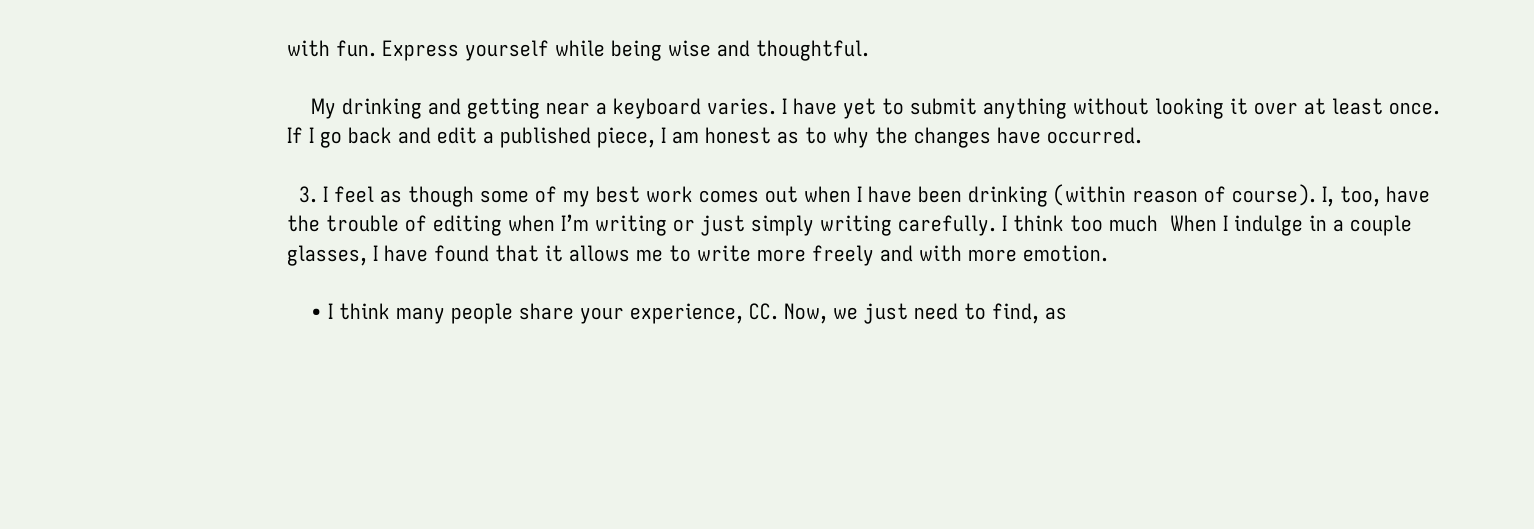with fun. Express yourself while being wise and thoughtful.

    My drinking and getting near a keyboard varies. I have yet to submit anything without looking it over at least once. If I go back and edit a published piece, I am honest as to why the changes have occurred.

  3. I feel as though some of my best work comes out when I have been drinking (within reason of course). I, too, have the trouble of editing when I’m writing or just simply writing carefully. I think too much  When I indulge in a couple glasses, I have found that it allows me to write more freely and with more emotion.

    • I think many people share your experience, CC. Now, we just need to find, as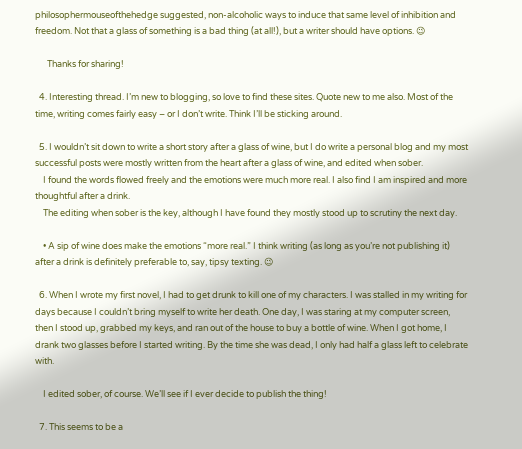philosophermouseofthehedge suggested, non-alcoholic ways to induce that same level of inhibition and freedom. Not that a glass of something is a bad thing (at all!), but a writer should have options. 😉

      Thanks for sharing!

  4. Interesting thread. I’m new to blogging, so love to find these sites. Quote new to me also. Most of the time, writing comes fairly easy – or I don’t write. Think I’ll be sticking around.

  5. I wouldn’t sit down to write a short story after a glass of wine, but I do write a personal blog and my most successful posts were mostly written from the heart after a glass of wine, and edited when sober.
    I found the words flowed freely and the emotions were much more real. I also find I am inspired and more thoughtful after a drink.
    The editing when sober is the key, although I have found they mostly stood up to scrutiny the next day.

    • A sip of wine does make the emotions “more real.” I think writing (as long as you’re not publishing it) after a drink is definitely preferable to, say, tipsy texting. 😉

  6. When I wrote my first novel, I had to get drunk to kill one of my characters. I was stalled in my writing for days because I couldn’t bring myself to write her death. One day, I was staring at my computer screen, then I stood up, grabbed my keys, and ran out of the house to buy a bottle of wine. When I got home, I drank two glasses before I started writing. By the time she was dead, I only had half a glass left to celebrate with.

    I edited sober, of course. We’ll see if I ever decide to publish the thing!

  7. This seems to be a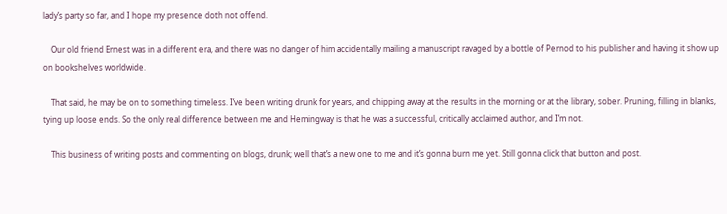lady’s party so far, and I hope my presence doth not offend.

    Our old friend Ernest was in a different era, and there was no danger of him accidentally mailing a manuscript ravaged by a bottle of Pernod to his publisher and having it show up on bookshelves worldwide.

    That said, he may be on to something timeless. I’ve been writing drunk for years, and chipping away at the results in the morning or at the library, sober. Pruning, filling in blanks, tying up loose ends. So the only real difference between me and Hemingway is that he was a successful, critically acclaimed author, and I’m not.

    This business of writing posts and commenting on blogs, drunk; well that’s a new one to me and it’s gonna burn me yet. Still gonna click that button and post.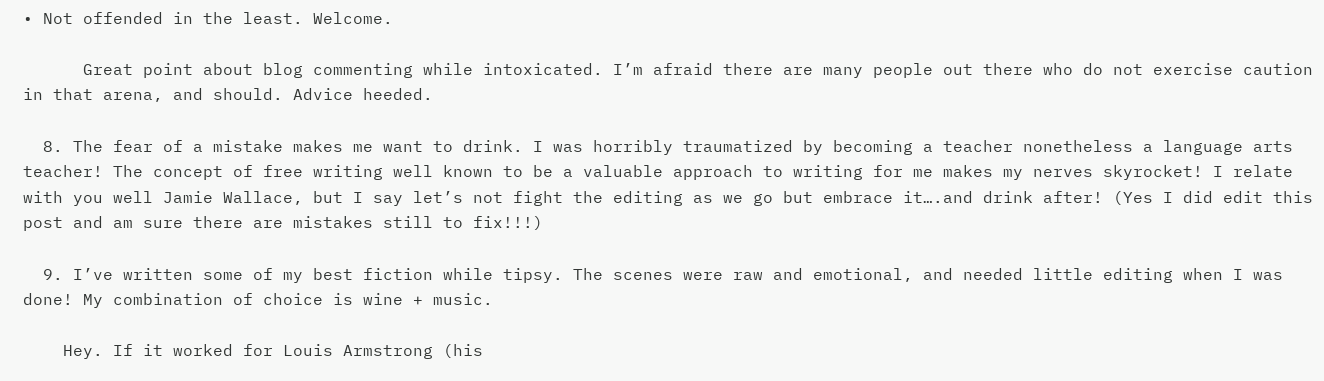• Not offended in the least. Welcome.

      Great point about blog commenting while intoxicated. I’m afraid there are many people out there who do not exercise caution in that arena, and should. Advice heeded.

  8. The fear of a mistake makes me want to drink. I was horribly traumatized by becoming a teacher nonetheless a language arts teacher! The concept of free writing well known to be a valuable approach to writing for me makes my nerves skyrocket! I relate with you well Jamie Wallace, but I say let’s not fight the editing as we go but embrace it….and drink after! (Yes I did edit this post and am sure there are mistakes still to fix!!!)

  9. I’ve written some of my best fiction while tipsy. The scenes were raw and emotional, and needed little editing when I was done! My combination of choice is wine + music.

    Hey. If it worked for Louis Armstrong (his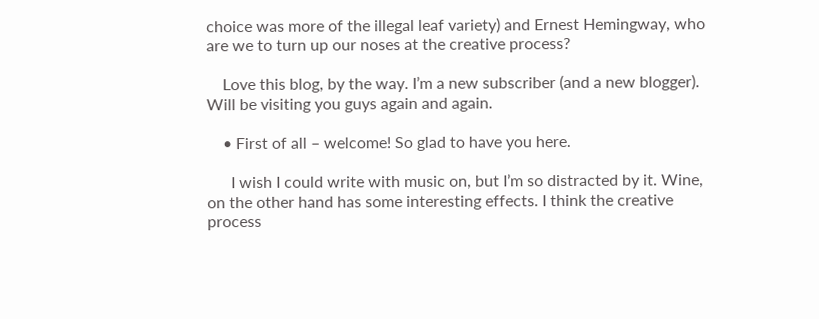choice was more of the illegal leaf variety) and Ernest Hemingway, who are we to turn up our noses at the creative process?

    Love this blog, by the way. I’m a new subscriber (and a new blogger). Will be visiting you guys again and again.

    • First of all – welcome! So glad to have you here.

      I wish I could write with music on, but I’m so distracted by it. Wine, on the other hand has some interesting effects. I think the creative process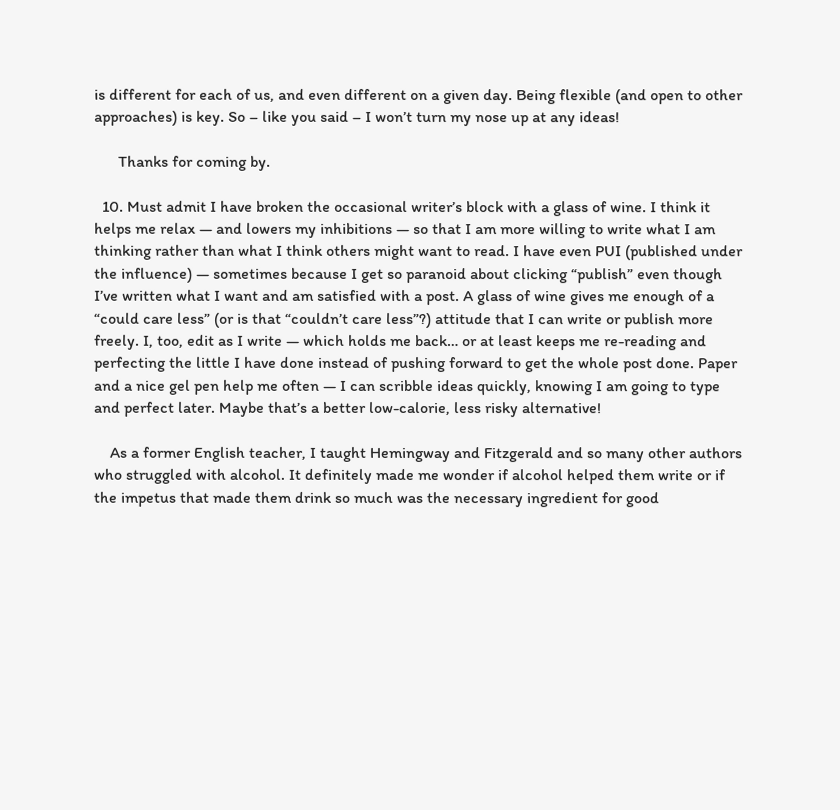is different for each of us, and even different on a given day. Being flexible (and open to other approaches) is key. So – like you said – I won’t turn my nose up at any ideas!

      Thanks for coming by.

  10. Must admit I have broken the occasional writer’s block with a glass of wine. I think it helps me relax — and lowers my inhibitions — so that I am more willing to write what I am thinking rather than what I think others might want to read. I have even PUI (published under the influence) — sometimes because I get so paranoid about clicking “publish” even though I’ve written what I want and am satisfied with a post. A glass of wine gives me enough of a “could care less” (or is that “couldn’t care less”?) attitude that I can write or publish more freely. I, too, edit as I write — which holds me back… or at least keeps me re-reading and perfecting the little I have done instead of pushing forward to get the whole post done. Paper and a nice gel pen help me often — I can scribble ideas quickly, knowing I am going to type and perfect later. Maybe that’s a better low-calorie, less risky alternative!

    As a former English teacher, I taught Hemingway and Fitzgerald and so many other authors who struggled with alcohol. It definitely made me wonder if alcohol helped them write or if the impetus that made them drink so much was the necessary ingredient for good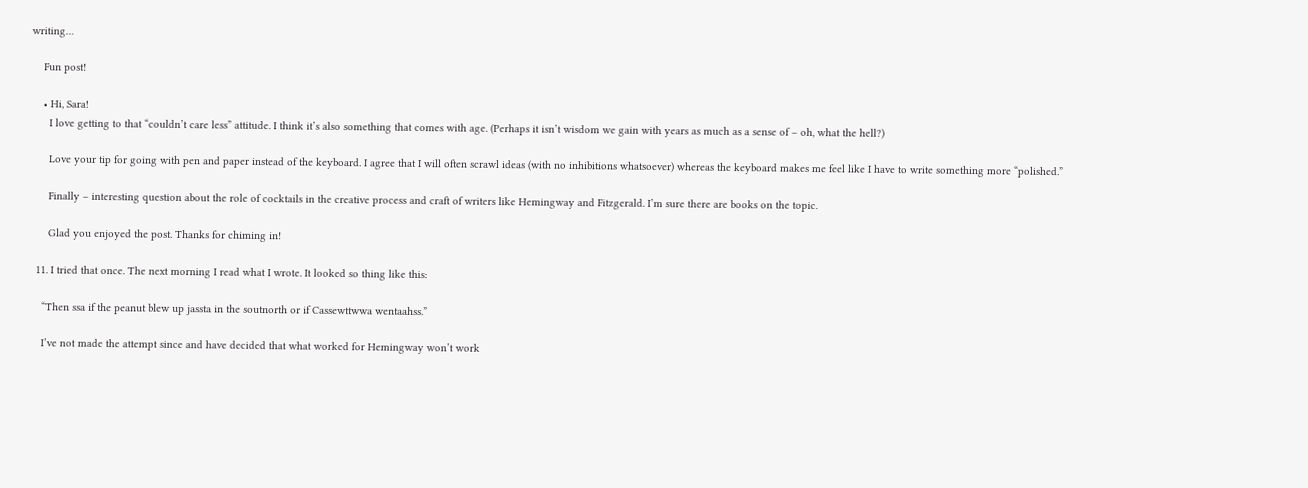writing…

    Fun post!

    • Hi, Sara!
      I love getting to that “couldn’t care less” attitude. I think it’s also something that comes with age. (Perhaps it isn’t wisdom we gain with years as much as a sense of – oh, what the hell?)

      Love your tip for going with pen and paper instead of the keyboard. I agree that I will often scrawl ideas (with no inhibitions whatsoever) whereas the keyboard makes me feel like I have to write something more “polished.”

      Finally – interesting question about the role of cocktails in the creative process and craft of writers like Hemingway and Fitzgerald. I’m sure there are books on the topic.

      Glad you enjoyed the post. Thanks for chiming in!

  11. I tried that once. The next morning I read what I wrote. It looked so thing like this:

    “Then ssa if the peanut blew up jassta in the soutnorth or if Cassewttwwa wentaahss.”

    I’ve not made the attempt since and have decided that what worked for Hemingway won’t work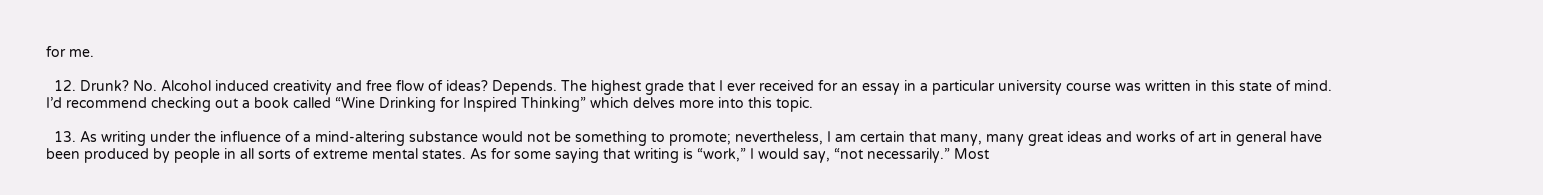for me.

  12. Drunk? No. Alcohol induced creativity and free flow of ideas? Depends. The highest grade that I ever received for an essay in a particular university course was written in this state of mind. I’d recommend checking out a book called “Wine Drinking for Inspired Thinking” which delves more into this topic.

  13. As writing under the influence of a mind-altering substance would not be something to promote; nevertheless, I am certain that many, many great ideas and works of art in general have been produced by people in all sorts of extreme mental states. As for some saying that writing is “work,” I would say, “not necessarily.” Most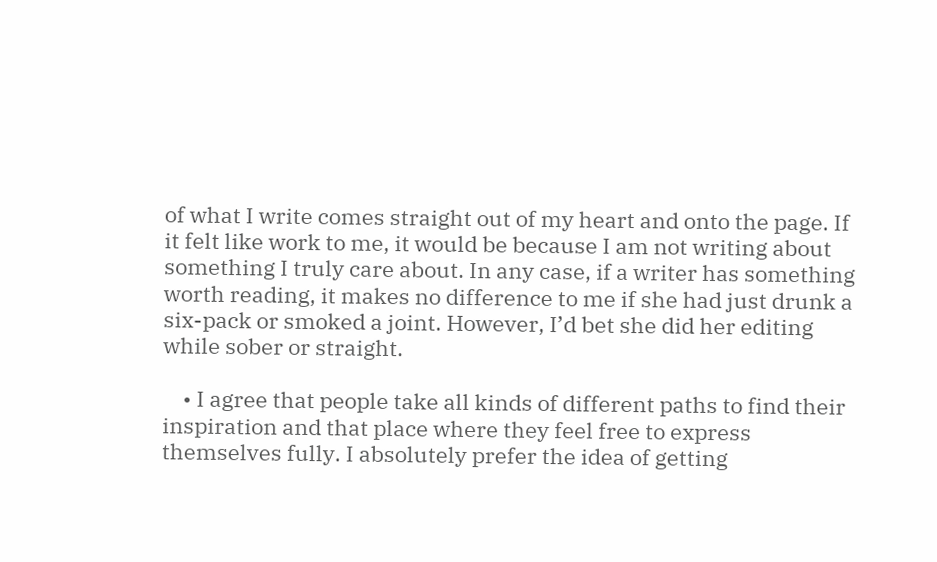of what I write comes straight out of my heart and onto the page. If it felt like work to me, it would be because I am not writing about something I truly care about. In any case, if a writer has something worth reading, it makes no difference to me if she had just drunk a six-pack or smoked a joint. However, I’d bet she did her editing while sober or straight.

    • I agree that people take all kinds of different paths to find their inspiration and that place where they feel free to express themselves fully. I absolutely prefer the idea of getting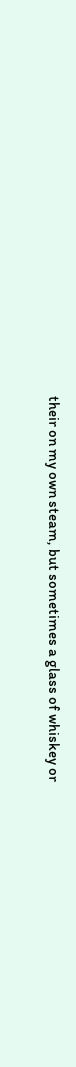their on my own steam, but sometimes a glass of whiskey or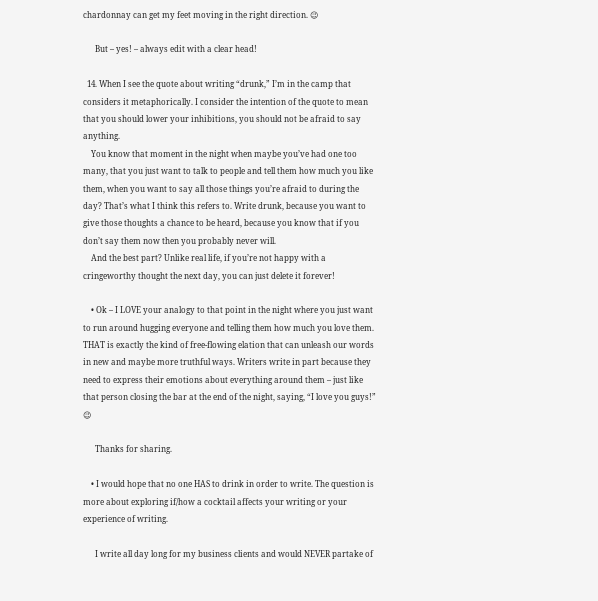chardonnay can get my feet moving in the right direction. 😉

      But – yes! – always edit with a clear head!

  14. When I see the quote about writing “drunk,” I’m in the camp that considers it metaphorically. I consider the intention of the quote to mean that you should lower your inhibitions, you should not be afraid to say anything.
    You know that moment in the night when maybe you’ve had one too many, that you just want to talk to people and tell them how much you like them, when you want to say all those things you’re afraid to during the day? That’s what I think this refers to. Write drunk, because you want to give those thoughts a chance to be heard, because you know that if you don’t say them now then you probably never will.
    And the best part? Unlike real life, if you’re not happy with a cringeworthy thought the next day, you can just delete it forever!

    • Ok – I LOVE your analogy to that point in the night where you just want to run around hugging everyone and telling them how much you love them. THAT is exactly the kind of free-flowing elation that can unleash our words in new and maybe more truthful ways. Writers write in part because they need to express their emotions about everything around them – just like that person closing the bar at the end of the night, saying, “I love you guys!” 😉

      Thanks for sharing.

    • I would hope that no one HAS to drink in order to write. The question is more about exploring if/how a cocktail affects your writing or your experience of writing.

      I write all day long for my business clients and would NEVER partake of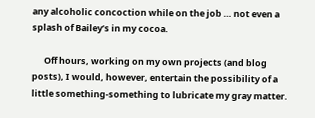any alcoholic concoction while on the job … not even a splash of Bailey’s in my cocoa.

      Off hours, working on my own projects (and blog posts), I would, however, entertain the possibility of a little something-something to lubricate my gray matter.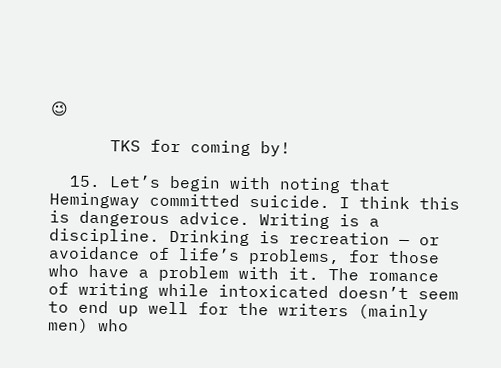😉

      TKS for coming by!

  15. Let’s begin with noting that Hemingway committed suicide. I think this is dangerous advice. Writing is a discipline. Drinking is recreation — or avoidance of life’s problems, for those who have a problem with it. The romance of writing while intoxicated doesn’t seem to end up well for the writers (mainly men) who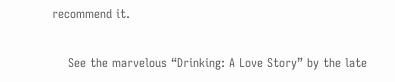recommend it.

    See the marvelous “Drinking: A Love Story” by the late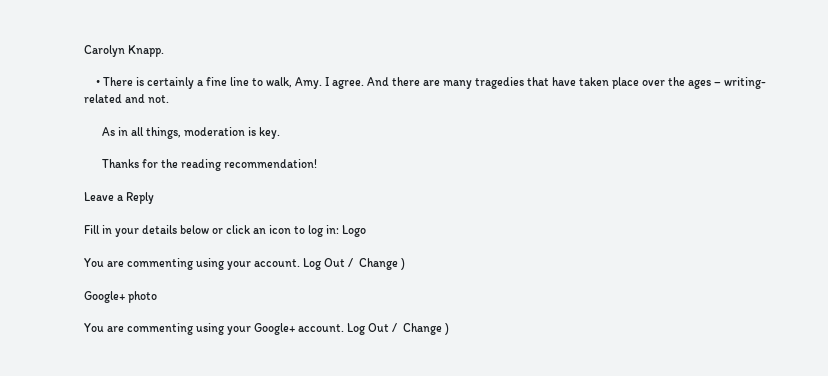Carolyn Knapp.

    • There is certainly a fine line to walk, Amy. I agree. And there are many tragedies that have taken place over the ages – writing-related and not.

      As in all things, moderation is key.

      Thanks for the reading recommendation!

Leave a Reply

Fill in your details below or click an icon to log in: Logo

You are commenting using your account. Log Out /  Change )

Google+ photo

You are commenting using your Google+ account. Log Out /  Change )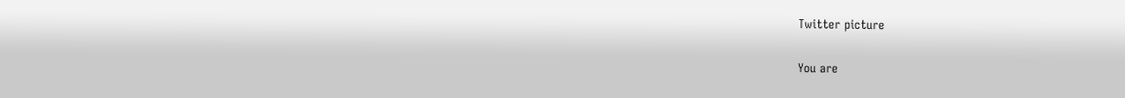Twitter picture

You are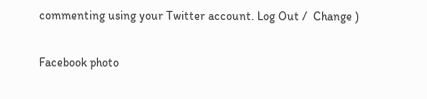commenting using your Twitter account. Log Out /  Change )

Facebook photo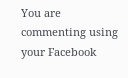You are commenting using your Facebook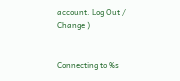account. Log Out /  Change )


Connecting to %s